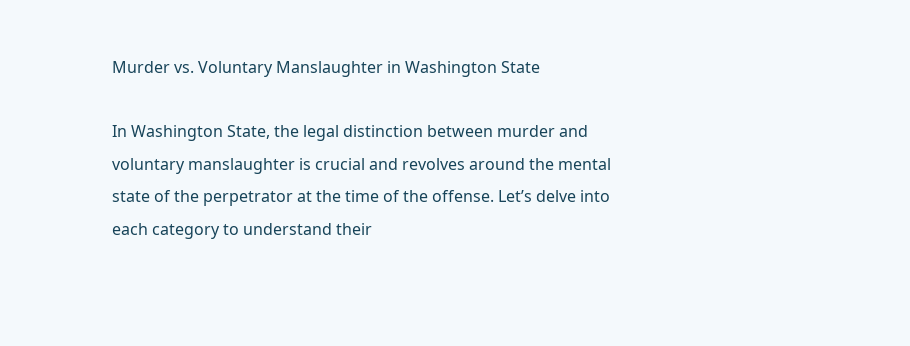Murder vs. Voluntary Manslaughter in Washington State

In Washington State, the legal distinction between murder and voluntary manslaughter is crucial and revolves around the mental state of the perpetrator at the time of the offense. Let’s delve into each category to understand their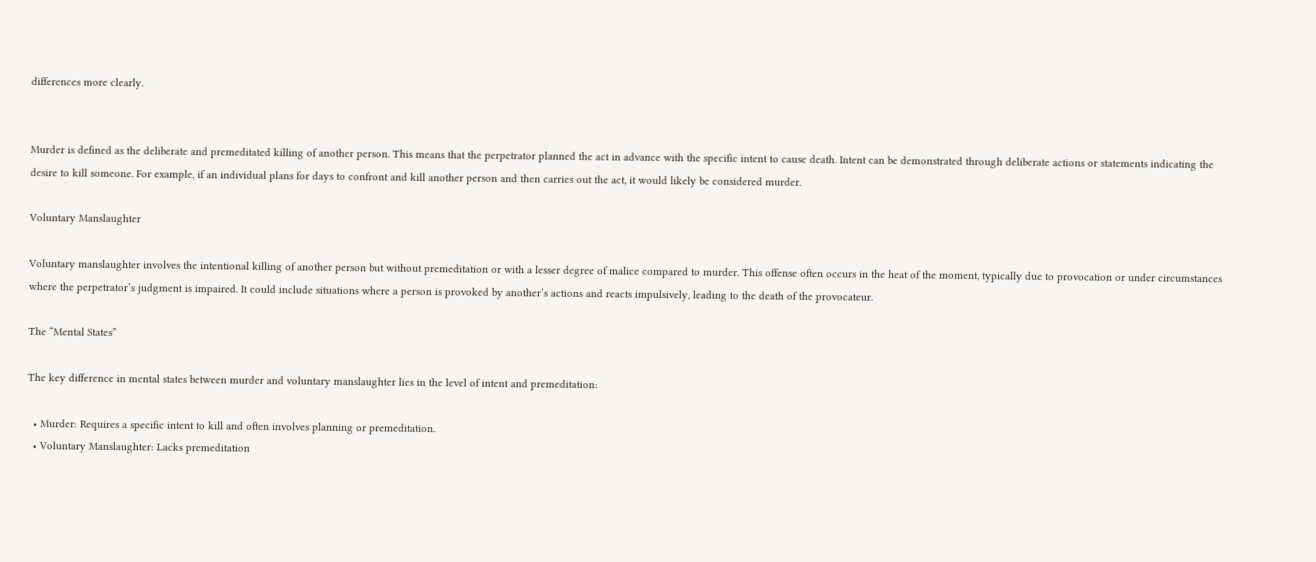differences more clearly.


Murder is defined as the deliberate and premeditated killing of another person. This means that the perpetrator planned the act in advance with the specific intent to cause death. Intent can be demonstrated through deliberate actions or statements indicating the desire to kill someone. For example, if an individual plans for days to confront and kill another person and then carries out the act, it would likely be considered murder.

Voluntary Manslaughter

Voluntary manslaughter involves the intentional killing of another person but without premeditation or with a lesser degree of malice compared to murder. This offense often occurs in the heat of the moment, typically due to provocation or under circumstances where the perpetrator’s judgment is impaired. It could include situations where a person is provoked by another’s actions and reacts impulsively, leading to the death of the provocateur.

The “Mental States”

The key difference in mental states between murder and voluntary manslaughter lies in the level of intent and premeditation:

  • Murder: Requires a specific intent to kill and often involves planning or premeditation.
  • Voluntary Manslaughter: Lacks premeditation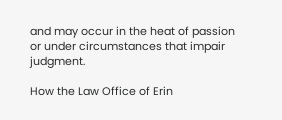and may occur in the heat of passion or under circumstances that impair judgment.

How the Law Office of Erin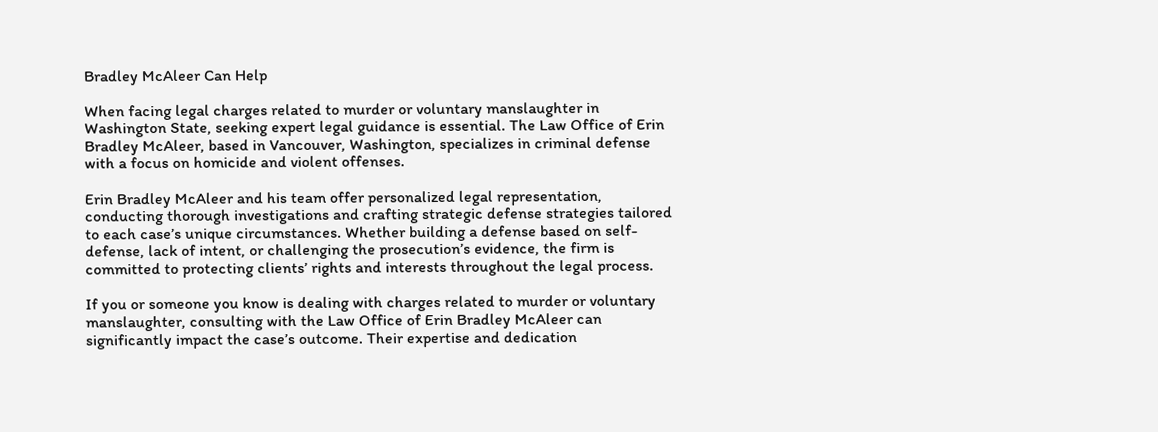Bradley McAleer Can Help

When facing legal charges related to murder or voluntary manslaughter in Washington State, seeking expert legal guidance is essential. The Law Office of Erin Bradley McAleer, based in Vancouver, Washington, specializes in criminal defense with a focus on homicide and violent offenses.

Erin Bradley McAleer and his team offer personalized legal representation, conducting thorough investigations and crafting strategic defense strategies tailored to each case’s unique circumstances. Whether building a defense based on self-defense, lack of intent, or challenging the prosecution’s evidence, the firm is committed to protecting clients’ rights and interests throughout the legal process.

If you or someone you know is dealing with charges related to murder or voluntary manslaughter, consulting with the Law Office of Erin Bradley McAleer can significantly impact the case’s outcome. Their expertise and dedication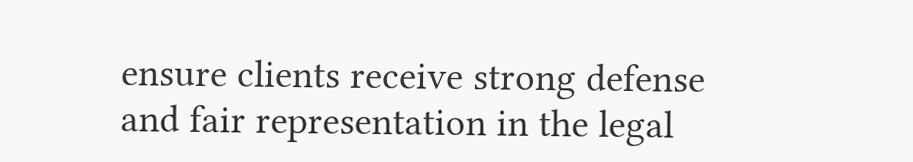ensure clients receive strong defense and fair representation in the legal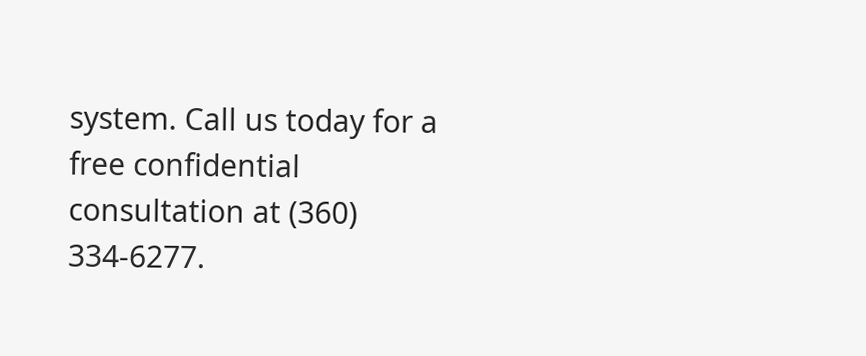system. Call us today for a free confidential consultation at (360) 334-6277.